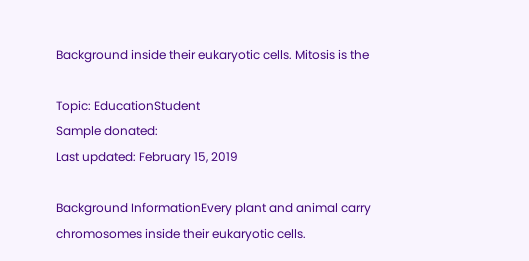Background inside their eukaryotic cells. Mitosis is the

Topic: EducationStudent
Sample donated:
Last updated: February 15, 2019

Background InformationEvery plant and animal carry chromosomes inside their eukaryotic cells.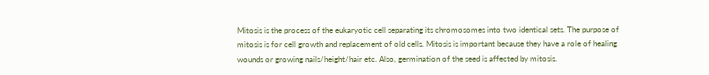Mitosis is the process of the eukaryotic cell separating its chromosomes into two identical sets. The purpose of mitosis is for cell growth and replacement of old cells. Mitosis is important because they have a role of healing wounds or growing nails/height/hair etc. Also, germination of the seed is affected by mitosis.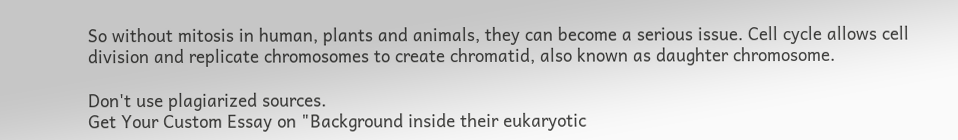So without mitosis in human, plants and animals, they can become a serious issue. Cell cycle allows cell division and replicate chromosomes to create chromatid, also known as daughter chromosome.

Don't use plagiarized sources.
Get Your Custom Essay on "Background inside their eukaryotic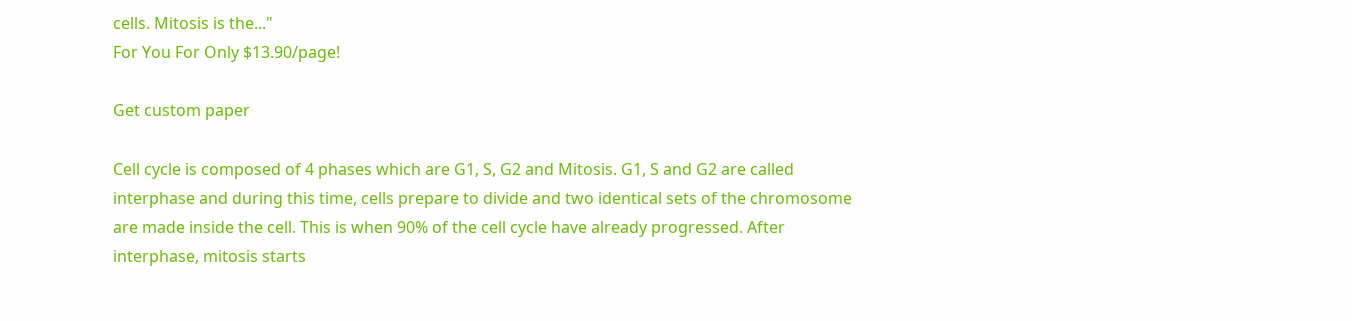cells. Mitosis is the..."
For You For Only $13.90/page!

Get custom paper

Cell cycle is composed of 4 phases which are G1, S, G2 and Mitosis. G1, S and G2 are called interphase and during this time, cells prepare to divide and two identical sets of the chromosome are made inside the cell. This is when 90% of the cell cycle have already progressed. After interphase, mitosis starts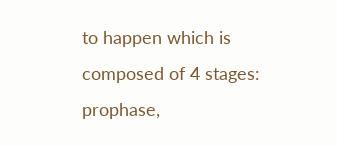to happen which is composed of 4 stages: prophase,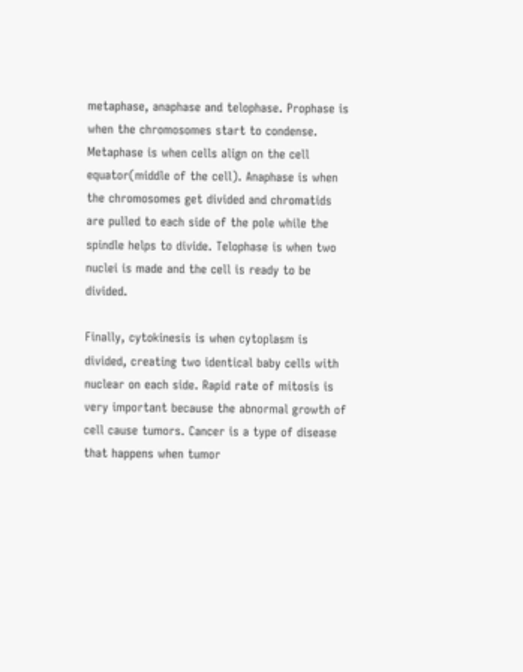metaphase, anaphase and telophase. Prophase is when the chromosomes start to condense. Metaphase is when cells align on the cell equator(middle of the cell). Anaphase is when the chromosomes get divided and chromatids are pulled to each side of the pole while the spindle helps to divide. Telophase is when two nuclei is made and the cell is ready to be divided.

Finally, cytokinesis is when cytoplasm is divided, creating two identical baby cells with nuclear on each side. Rapid rate of mitosis is very important because the abnormal growth of cell cause tumors. Cancer is a type of disease that happens when tumor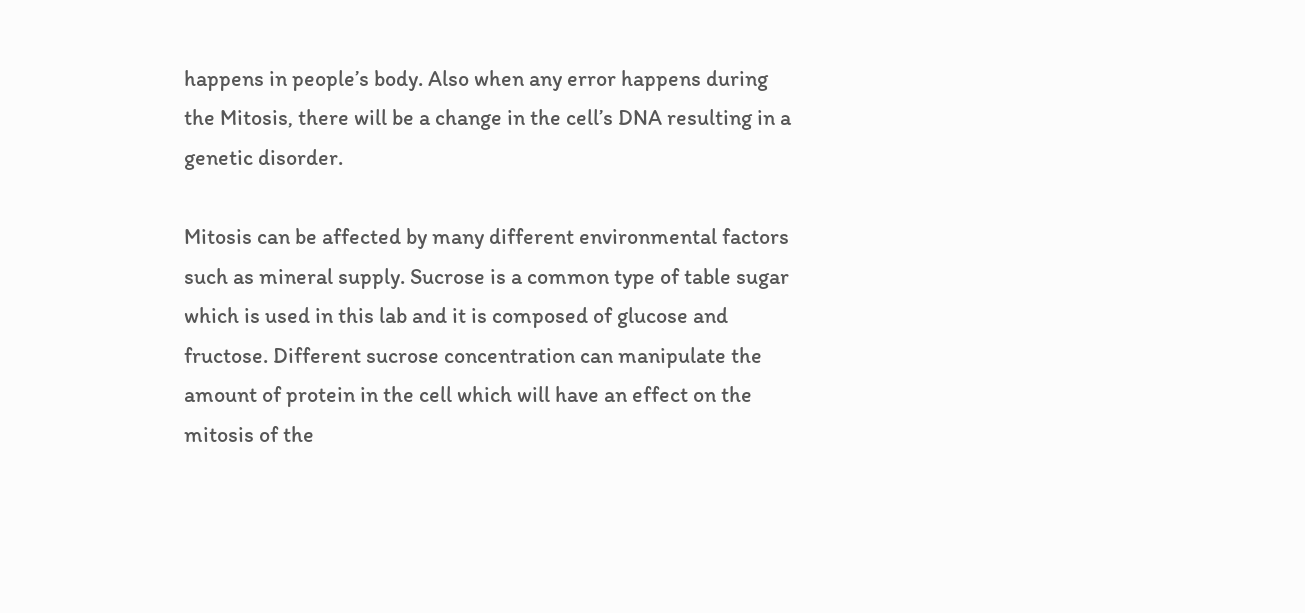happens in people’s body. Also when any error happens during the Mitosis, there will be a change in the cell’s DNA resulting in a genetic disorder.

Mitosis can be affected by many different environmental factors such as mineral supply. Sucrose is a common type of table sugar which is used in this lab and it is composed of glucose and fructose. Different sucrose concentration can manipulate the amount of protein in the cell which will have an effect on the mitosis of the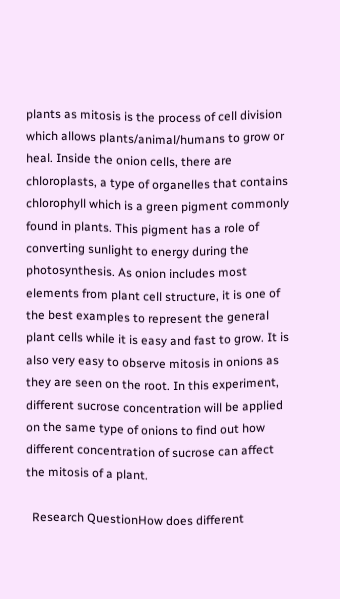plants as mitosis is the process of cell division which allows plants/animal/humans to grow or heal. Inside the onion cells, there are chloroplasts, a type of organelles that contains chlorophyll which is a green pigment commonly found in plants. This pigment has a role of converting sunlight to energy during the photosynthesis. As onion includes most elements from plant cell structure, it is one of the best examples to represent the general plant cells while it is easy and fast to grow. It is also very easy to observe mitosis in onions as they are seen on the root. In this experiment, different sucrose concentration will be applied on the same type of onions to find out how different concentration of sucrose can affect the mitosis of a plant.

  Research QuestionHow does different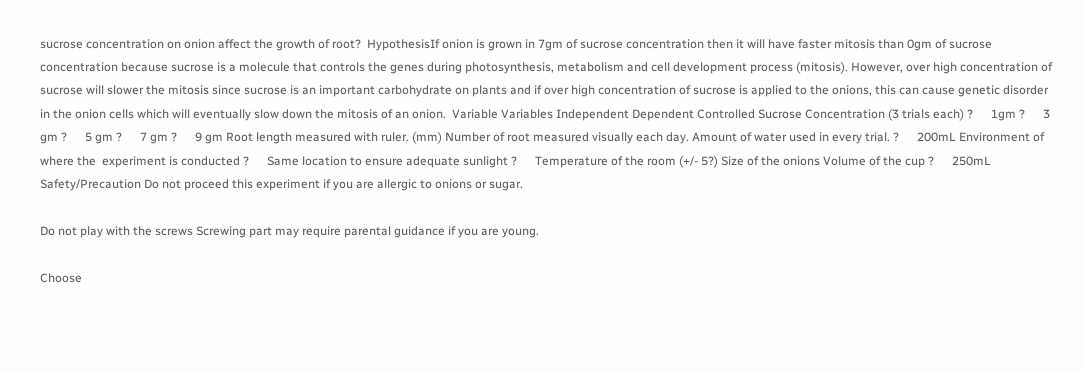sucrose concentration on onion affect the growth of root?  HypothesisIf onion is grown in 7gm of sucrose concentration then it will have faster mitosis than 0gm of sucrose concentration because sucrose is a molecule that controls the genes during photosynthesis, metabolism and cell development process (mitosis). However, over high concentration of sucrose will slower the mitosis since sucrose is an important carbohydrate on plants and if over high concentration of sucrose is applied to the onions, this can cause genetic disorder in the onion cells which will eventually slow down the mitosis of an onion.  Variable Variables Independent Dependent Controlled Sucrose Concentration (3 trials each) ?      1gm ?      3 gm ?      5 gm ?      7 gm ?      9 gm Root length measured with ruler. (mm) Number of root measured visually each day. Amount of water used in every trial. ?      200mL Environment of where the  experiment is conducted ?      Same location to ensure adequate sunlight ?      Temperature of the room (+/- 5?) Size of the onions Volume of the cup ?      250mL    Safety/Precaution Do not proceed this experiment if you are allergic to onions or sugar.

Do not play with the screws Screwing part may require parental guidance if you are young.

Choose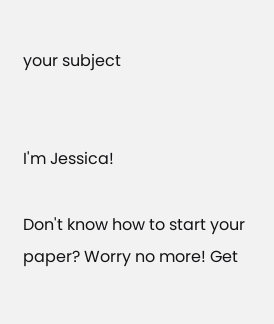your subject


I'm Jessica!

Don't know how to start your paper? Worry no more! Get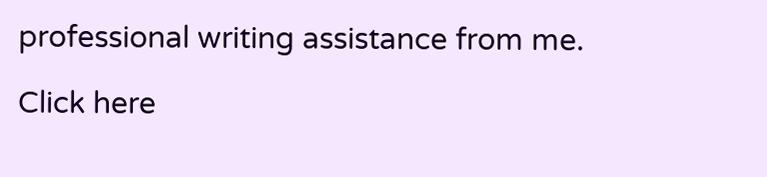professional writing assistance from me.

Click here